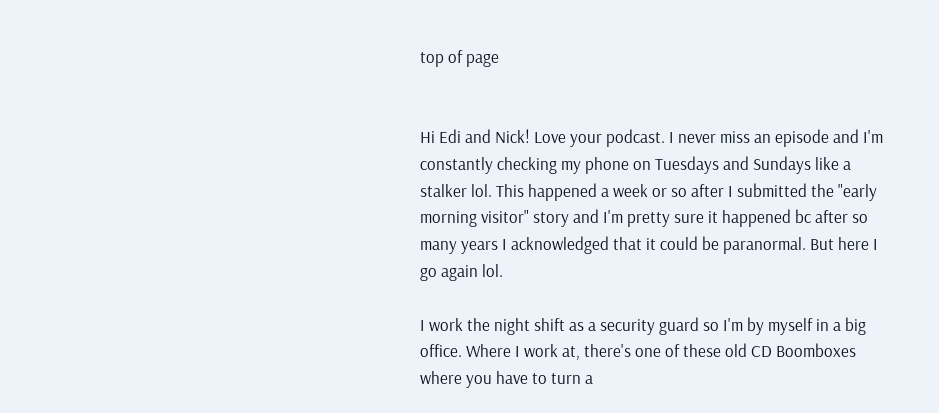top of page


Hi Edi and Nick! Love your podcast. I never miss an episode and I'm constantly checking my phone on Tuesdays and Sundays like a stalker lol. This happened a week or so after I submitted the "early morning visitor" story and I'm pretty sure it happened bc after so many years I acknowledged that it could be paranormal. But here I go again lol.

I work the night shift as a security guard so I'm by myself in a big office. Where I work at, there's one of these old CD Boomboxes where you have to turn a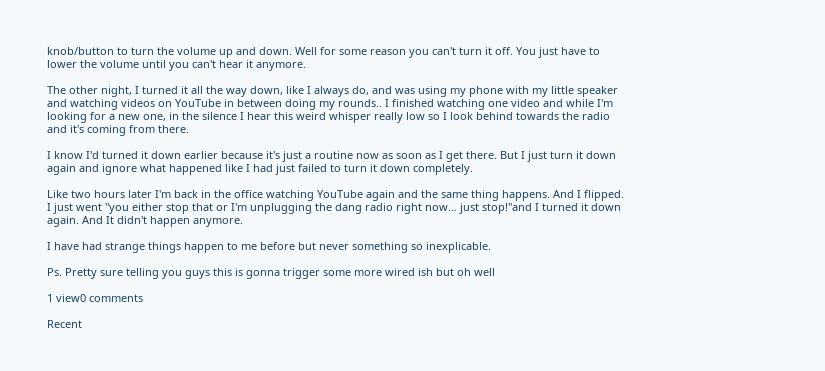knob/button to turn the volume up and down. Well for some reason you can't turn it off. You just have to lower the volume until you can't hear it anymore.

The other night, I turned it all the way down, like I always do, and was using my phone with my little speaker and watching videos on YouTube in between doing my rounds.. I finished watching one video and while I'm looking for a new one, in the silence I hear this weird whisper really low so I look behind towards the radio and it's coming from there.

I know I'd turned it down earlier because it's just a routine now as soon as I get there. But I just turn it down again and ignore what happened like I had just failed to turn it down completely.

Like two hours later I'm back in the office watching YouTube again and the same thing happens. And I flipped. I just went "you either stop that or I'm unplugging the dang radio right now… just stop!"and I turned it down again. And It didn't happen anymore.

I have had strange things happen to me before but never something so inexplicable.

Ps. Pretty sure telling you guys this is gonna trigger some more wired ish but oh well

1 view0 comments

Recent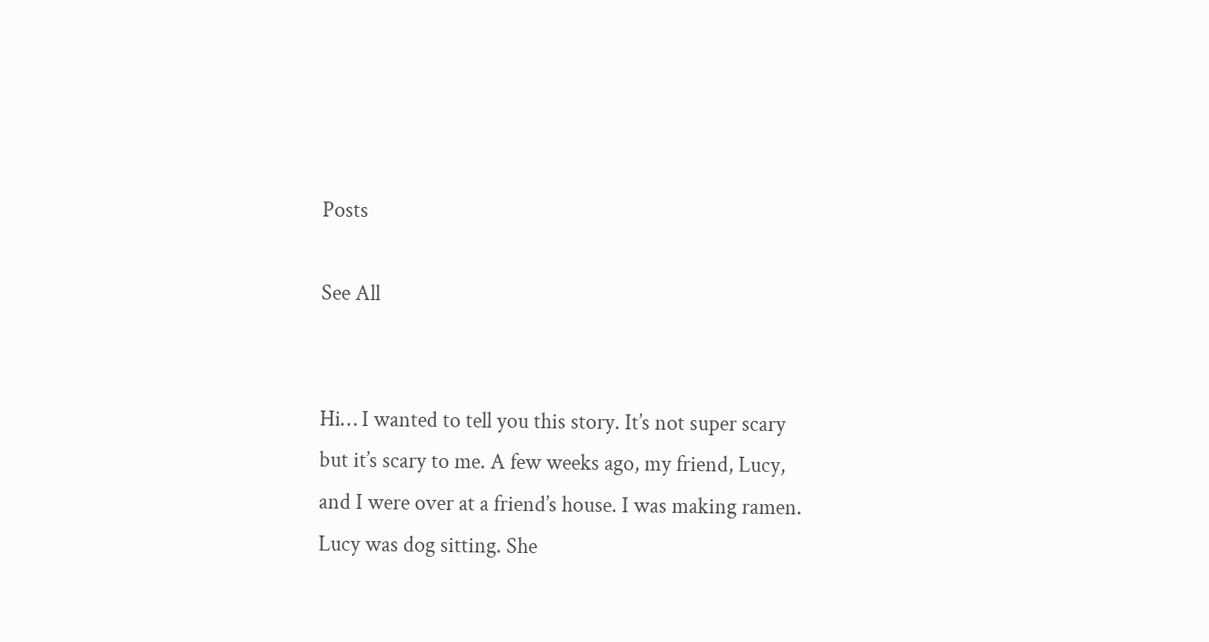Posts

See All


Hi… I wanted to tell you this story. It’s not super scary but it’s scary to me. A few weeks ago, my friend, Lucy, and I were over at a friend’s house. I was making ramen. Lucy was dog sitting. She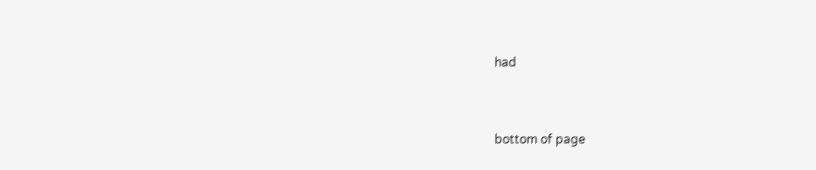had


bottom of page